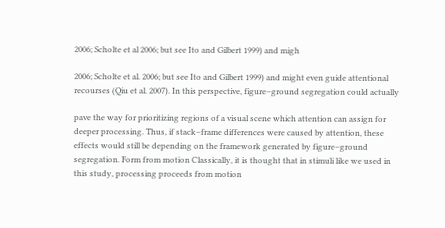2006; Scholte et al 2006; but see Ito and Gilbert 1999) and migh

2006; Scholte et al. 2006; but see Ito and Gilbert 1999) and might even guide attentional recourses (Qiu et al. 2007). In this perspective, figure–ground segregation could actually

pave the way for prioritizing regions of a visual scene which attention can assign for deeper processing. Thus, if stack–frame differences were caused by attention, these effects would still be depending on the framework generated by figure–ground segregation. Form from motion Classically, it is thought that in stimuli like we used in this study, processing proceeds from motion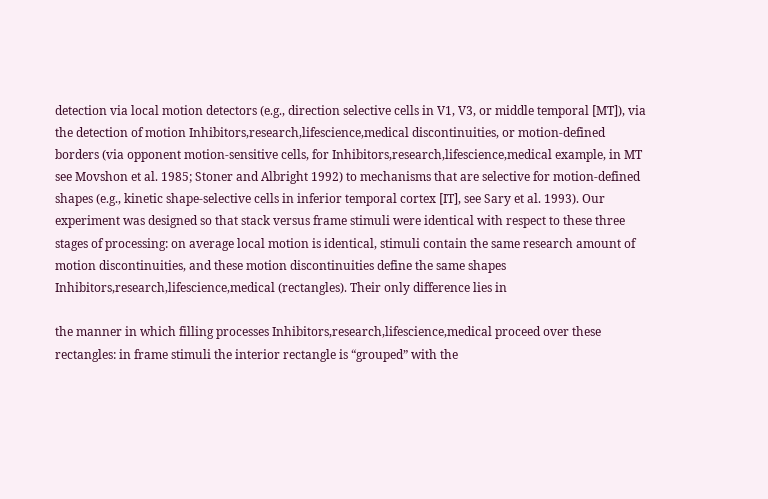detection via local motion detectors (e.g., direction selective cells in V1, V3, or middle temporal [MT]), via the detection of motion Inhibitors,research,lifescience,medical discontinuities, or motion-defined borders (via opponent motion-sensitive cells, for Inhibitors,research,lifescience,medical example, in MT see Movshon et al. 1985; Stoner and Albright 1992) to mechanisms that are selective for motion-defined shapes (e.g., kinetic shape-selective cells in inferior temporal cortex [IT], see Sary et al. 1993). Our experiment was designed so that stack versus frame stimuli were identical with respect to these three stages of processing: on average local motion is identical, stimuli contain the same research amount of motion discontinuities, and these motion discontinuities define the same shapes Inhibitors,research,lifescience,medical (rectangles). Their only difference lies in

the manner in which filling processes Inhibitors,research,lifescience,medical proceed over these rectangles: in frame stimuli the interior rectangle is “grouped” with the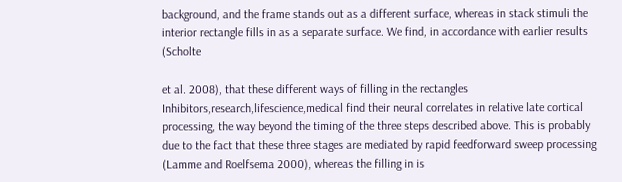background, and the frame stands out as a different surface, whereas in stack stimuli the interior rectangle fills in as a separate surface. We find, in accordance with earlier results (Scholte

et al. 2008), that these different ways of filling in the rectangles Inhibitors,research,lifescience,medical find their neural correlates in relative late cortical processing, the way beyond the timing of the three steps described above. This is probably due to the fact that these three stages are mediated by rapid feedforward sweep processing (Lamme and Roelfsema 2000), whereas the filling in is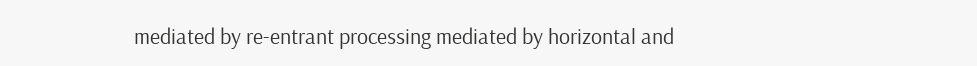mediated by re-entrant processing mediated by horizontal and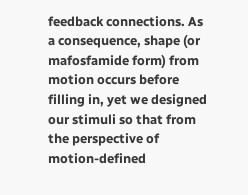feedback connections. As a consequence, shape (or mafosfamide form) from motion occurs before filling in, yet we designed our stimuli so that from the perspective of motion-defined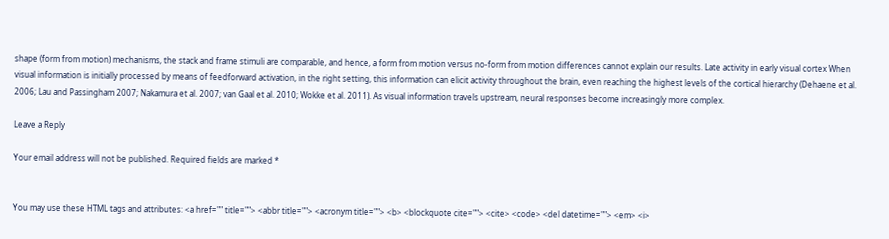shape (form from motion) mechanisms, the stack and frame stimuli are comparable, and hence, a form from motion versus no-form from motion differences cannot explain our results. Late activity in early visual cortex When visual information is initially processed by means of feedforward activation, in the right setting, this information can elicit activity throughout the brain, even reaching the highest levels of the cortical hierarchy (Dehaene et al. 2006; Lau and Passingham 2007; Nakamura et al. 2007; van Gaal et al. 2010; Wokke et al. 2011). As visual information travels upstream, neural responses become increasingly more complex.

Leave a Reply

Your email address will not be published. Required fields are marked *


You may use these HTML tags and attributes: <a href="" title=""> <abbr title=""> <acronym title=""> <b> <blockquote cite=""> <cite> <code> <del datetime=""> <em> <i>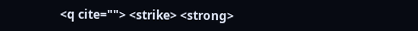<q cite=""> <strike> <strong>